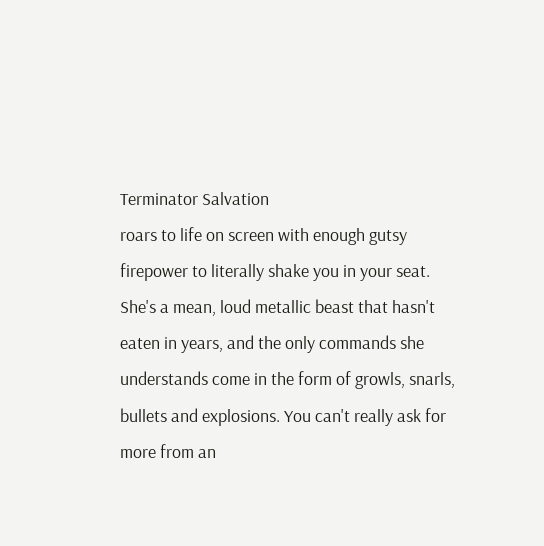Terminator Salvation
roars to life on screen with enough gutsy firepower to literally shake you in your seat. She's a mean, loud metallic beast that hasn't eaten in years, and the only commands she understands come in the form of growls, snarls, bullets and explosions. You can't really ask for more from an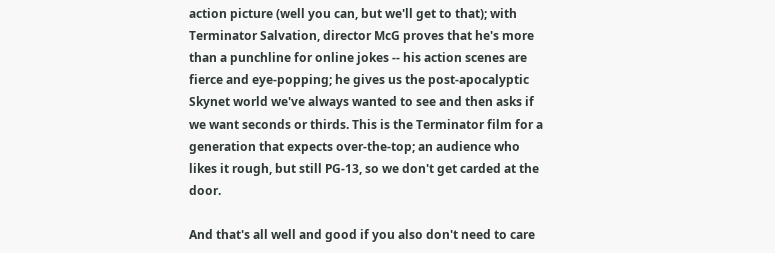action picture (well you can, but we'll get to that); with Terminator Salvation, director McG proves that he's more than a punchline for online jokes -- his action scenes are fierce and eye-popping; he gives us the post-apocalyptic Skynet world we've always wanted to see and then asks if we want seconds or thirds. This is the Terminator film for a generation that expects over-the-top; an audience who likes it rough, but still PG-13, so we don't get carded at the door.

And that's all well and good if you also don't need to care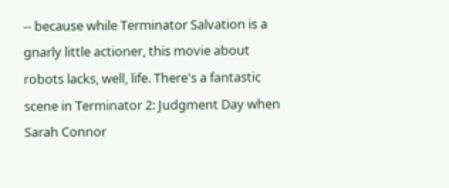-- because while Terminator Salvation is a gnarly little actioner, this movie about robots lacks, well, life. There's a fantastic scene in Terminator 2: Judgment Day when Sarah Connor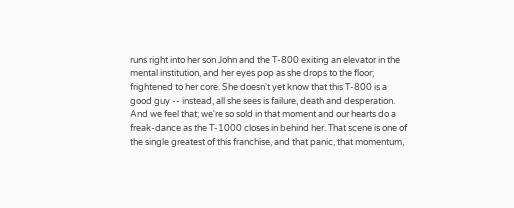runs right into her son John and the T-800 exiting an elevator in the mental institution, and her eyes pop as she drops to the floor; frightened to her core. She doesn't yet know that this T-800 is a good guy -- instead, all she sees is failure, death and desperation. And we feel that; we're so sold in that moment and our hearts do a freak-dance as the T-1000 closes in behind her. That scene is one of the single greatest of this franchise, and that panic, that momentum,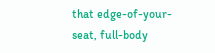that edge-of-your-seat, full-body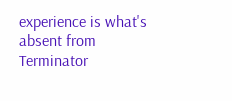experience is what's absent from Terminator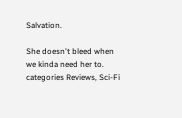Salvation.

She doesn't bleed when we kinda need her to.
categories Reviews, Sci-Fi